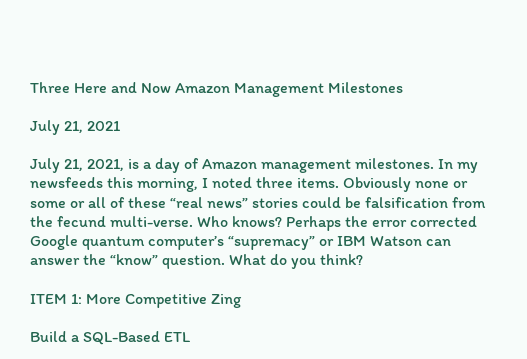Three Here and Now Amazon Management Milestones

July 21, 2021

July 21, 2021, is a day of Amazon management milestones. In my newsfeeds this morning, I noted three items. Obviously none or some or all of these “real news” stories could be falsification from the fecund multi-verse. Who knows? Perhaps the error corrected Google quantum computer’s “supremacy” or IBM Watson can answer the “know” question. What do you think?

ITEM 1: More Competitive Zing

Build a SQL-Based ETL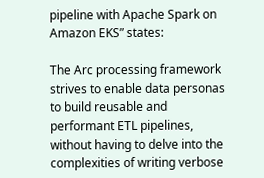pipeline with Apache Spark on Amazon EKS” states:

The Arc processing framework strives to enable data personas to build reusable and performant ETL pipelines, without having to delve into the complexities of writing verbose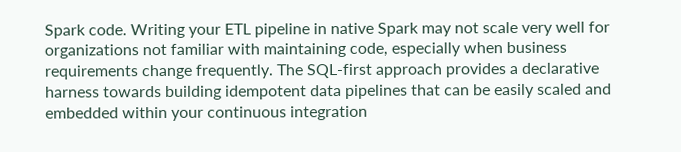Spark code. Writing your ETL pipeline in native Spark may not scale very well for organizations not familiar with maintaining code, especially when business requirements change frequently. The SQL-first approach provides a declarative harness towards building idempotent data pipelines that can be easily scaled and embedded within your continuous integration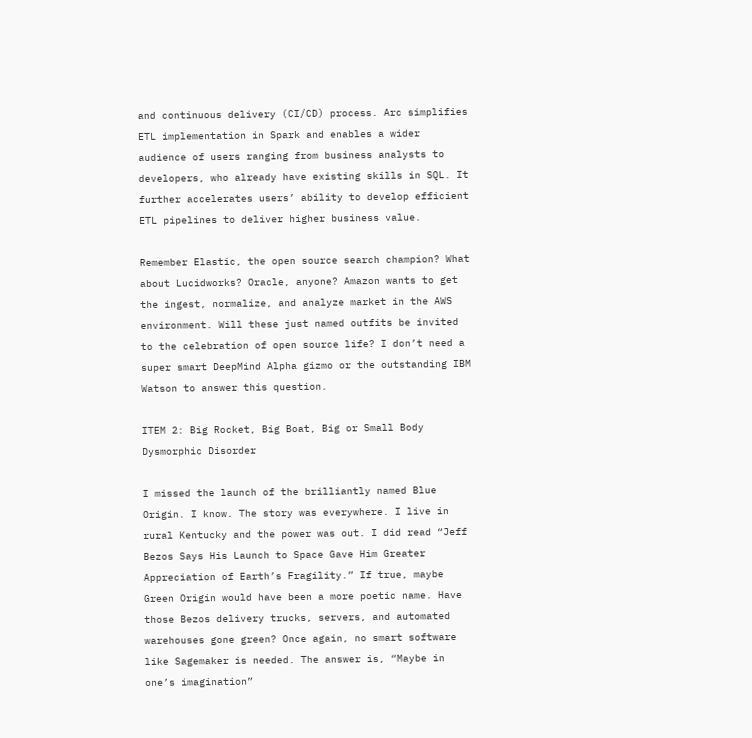and continuous delivery (CI/CD) process. Arc simplifies ETL implementation in Spark and enables a wider audience of users ranging from business analysts to developers, who already have existing skills in SQL. It further accelerates users’ ability to develop efficient ETL pipelines to deliver higher business value.

Remember Elastic, the open source search champion? What about Lucidworks? Oracle, anyone? Amazon wants to get the ingest, normalize, and analyze market in the AWS environment. Will these just named outfits be invited to the celebration of open source life? I don’t need a super smart DeepMind Alpha gizmo or the outstanding IBM Watson to answer this question.

ITEM 2: Big Rocket, Big Boat, Big or Small Body Dysmorphic Disorder

I missed the launch of the brilliantly named Blue Origin. I know. The story was everywhere. I live in rural Kentucky and the power was out. I did read “Jeff Bezos Says His Launch to Space Gave Him Greater Appreciation of Earth’s Fragility.” If true, maybe Green Origin would have been a more poetic name. Have those Bezos delivery trucks, servers, and automated warehouses gone green? Once again, no smart software like Sagemaker is needed. The answer is, “Maybe in one’s imagination”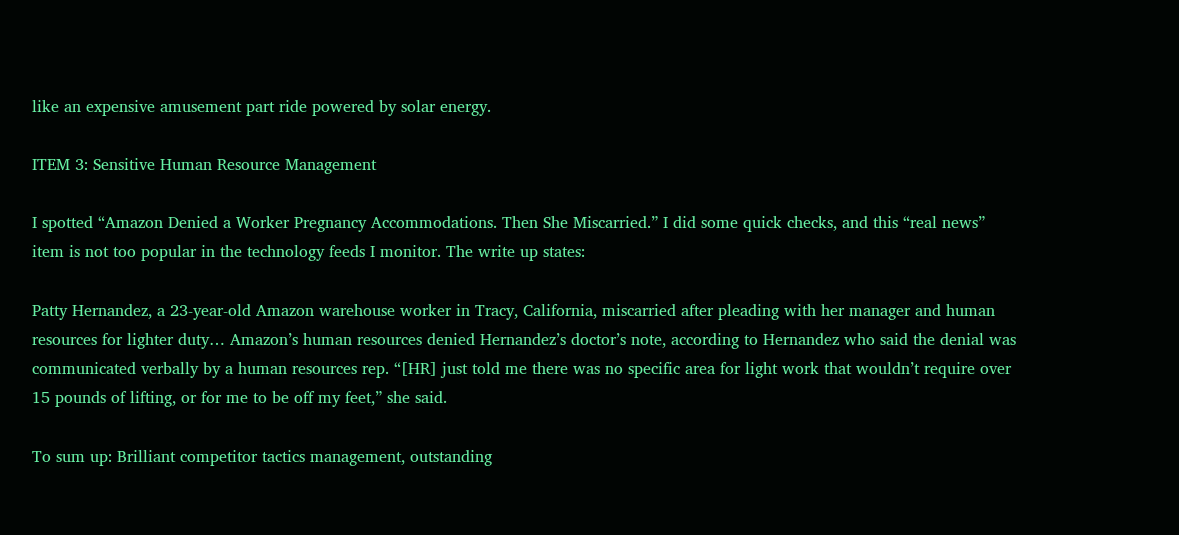like an expensive amusement part ride powered by solar energy.

ITEM 3: Sensitive Human Resource Management

I spotted “Amazon Denied a Worker Pregnancy Accommodations. Then She Miscarried.” I did some quick checks, and this “real news” item is not too popular in the technology feeds I monitor. The write up states:

Patty Hernandez, a 23-year-old Amazon warehouse worker in Tracy, California, miscarried after pleading with her manager and human resources for lighter duty… Amazon’s human resources denied Hernandez’s doctor’s note, according to Hernandez who said the denial was communicated verbally by a human resources rep. “[HR] just told me there was no specific area for light work that wouldn’t require over 15 pounds of lifting, or for me to be off my feet,” she said.

To sum up: Brilliant competitor tactics management, outstanding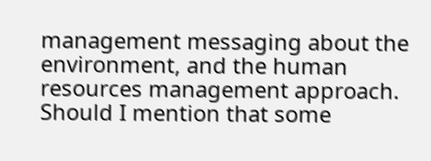management messaging about the environment, and the human resources management approach. Should I mention that some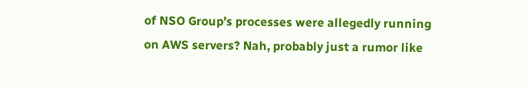of NSO Group’s processes were allegedly running on AWS servers? Nah, probably just a rumor like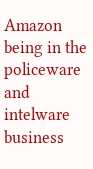Amazon being in the policeware and intelware business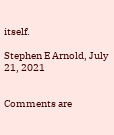itself.

Stephen E Arnold, July 21, 2021


Comments are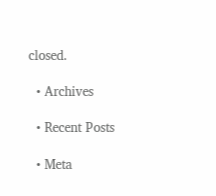closed.

  • Archives

  • Recent Posts

  • Meta